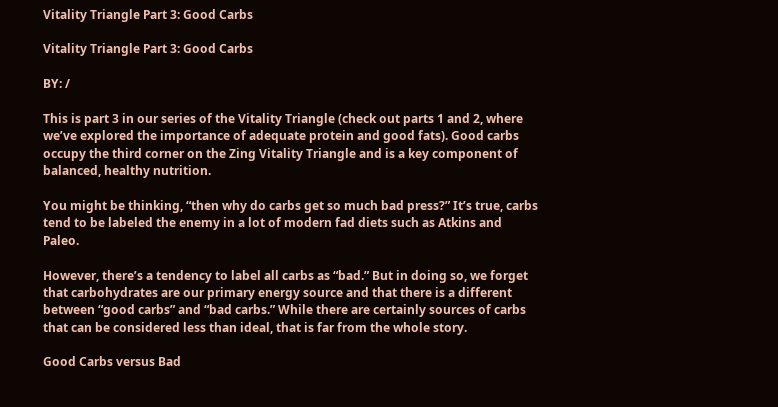Vitality Triangle Part 3: Good Carbs

Vitality Triangle Part 3: Good Carbs

BY: /

This is part 3 in our series of the Vitality Triangle (check out parts 1 and 2, where we’ve explored the importance of adequate protein and good fats). Good carbs occupy the third corner on the Zing Vitality Triangle and is a key component of balanced, healthy nutrition.

You might be thinking, “then why do carbs get so much bad press?” It’s true, carbs tend to be labeled the enemy in a lot of modern fad diets such as Atkins and Paleo.

However, there’s a tendency to label all carbs as “bad.” But in doing so, we forget that carbohydrates are our primary energy source and that there is a different between “good carbs” and “bad carbs.” While there are certainly sources of carbs that can be considered less than ideal, that is far from the whole story.

Good Carbs versus Bad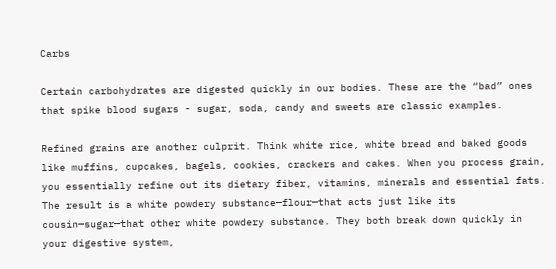Carbs

Certain carbohydrates are digested quickly in our bodies. These are the “bad” ones that spike blood sugars - sugar, soda, candy and sweets are classic examples.

Refined grains are another culprit. Think white rice, white bread and baked goods like muffins, cupcakes, bagels, cookies, crackers and cakes. When you process grain, you essentially refine out its dietary fiber, vitamins, minerals and essential fats. The result is a white powdery substance—flour—that acts just like its cousin—sugar—that other white powdery substance. They both break down quickly in your digestive system,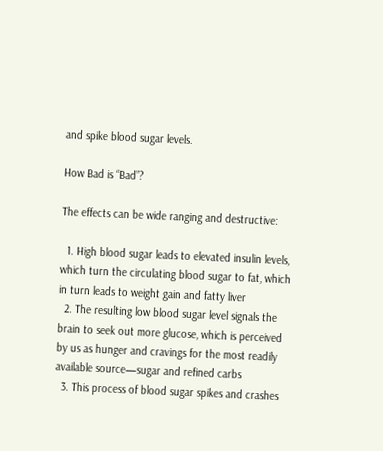and spike blood sugar levels.

How Bad is “Bad”?

The effects can be wide ranging and destructive:

  1. High blood sugar leads to elevated insulin levels, which turn the circulating blood sugar to fat, which in turn leads to weight gain and fatty liver
  2. The resulting low blood sugar level signals the brain to seek out more glucose, which is perceived by us as hunger and cravings for the most readily available source—sugar and refined carbs
  3. This process of blood sugar spikes and crashes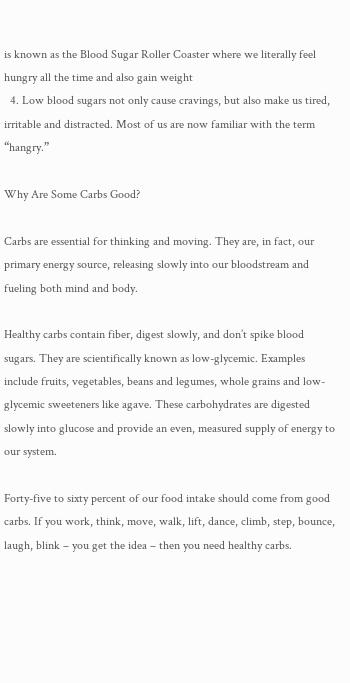is known as the Blood Sugar Roller Coaster where we literally feel hungry all the time and also gain weight
  4. Low blood sugars not only cause cravings, but also make us tired, irritable and distracted. Most of us are now familiar with the term “hangry.”

Why Are Some Carbs Good?

Carbs are essential for thinking and moving. They are, in fact, our primary energy source, releasing slowly into our bloodstream and fueling both mind and body.

Healthy carbs contain fiber, digest slowly, and don’t spike blood sugars. They are scientifically known as low-glycemic. Examples include fruits, vegetables, beans and legumes, whole grains and low-glycemic sweeteners like agave. These carbohydrates are digested slowly into glucose and provide an even, measured supply of energy to our system.

Forty-five to sixty percent of our food intake should come from good carbs. If you work, think, move, walk, lift, dance, climb, step, bounce, laugh, blink – you get the idea – then you need healthy carbs.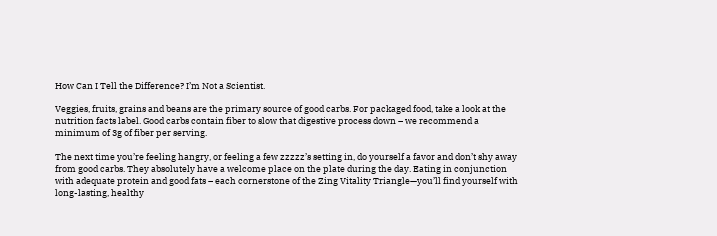How Can I Tell the Difference? I’m Not a Scientist.

Veggies, fruits, grains and beans are the primary source of good carbs. For packaged food, take a look at the nutrition facts label. Good carbs contain fiber to slow that digestive process down – we recommend a minimum of 3g of fiber per serving.

The next time you’re feeling hangry, or feeling a few zzzzz’s setting in, do yourself a favor and don’t shy away from good carbs. They absolutely have a welcome place on the plate during the day. Eating in conjunction with adequate protein and good fats – each cornerstone of the Zing Vitality Triangle—you’ll find yourself with long-lasting, healthy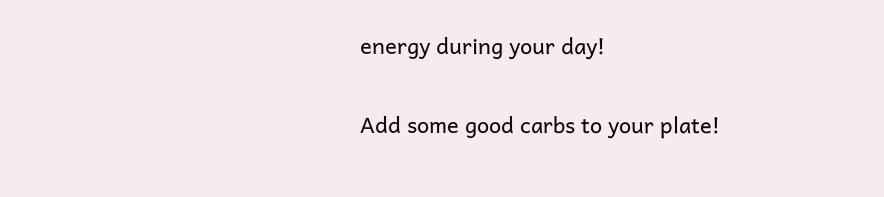energy during your day!

Add some good carbs to your plate!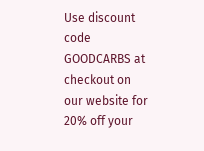Use discount code GOODCARBS at checkout on our website for 20% off your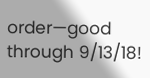order—good through 9/13/18!